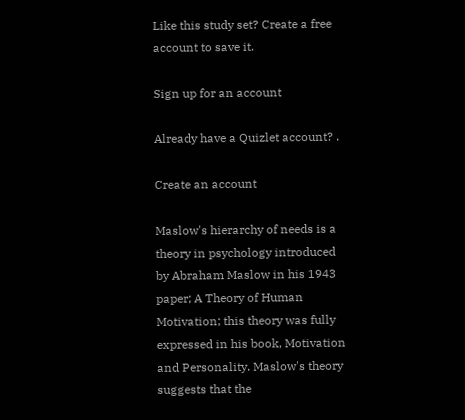Like this study set? Create a free account to save it.

Sign up for an account

Already have a Quizlet account? .

Create an account

Maslow's hierarchy of needs is a theory in psychology introduced by Abraham Maslow in his 1943 paper; A Theory of Human Motivation; this theory was fully expressed in his book, Motivation and Personality. Maslow's theory suggests that the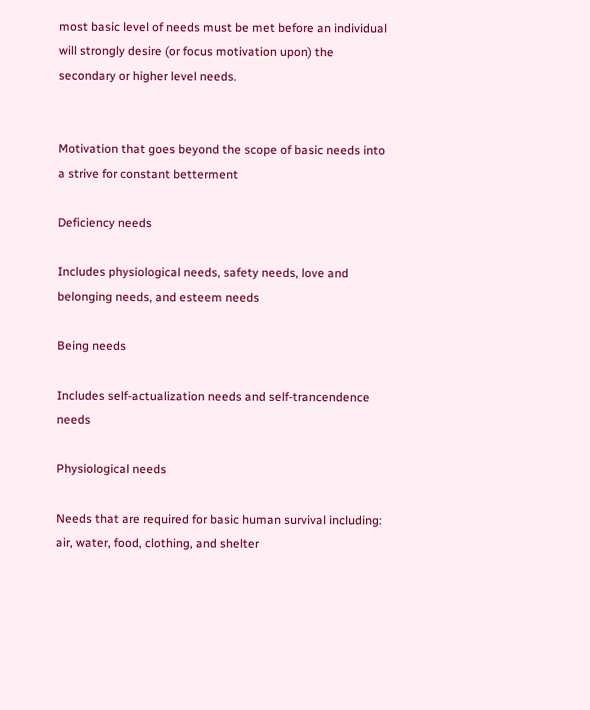most basic level of needs must be met before an individual will strongly desire (or focus motivation upon) the secondary or higher level needs.


Motivation that goes beyond the scope of basic needs into a strive for constant betterment

Deficiency needs

Includes physiological needs, safety needs, love and belonging needs, and esteem needs

Being needs

Includes self-actualization needs and self-trancendence needs

Physiological needs

Needs that are required for basic human survival including: air, water, food, clothing, and shelter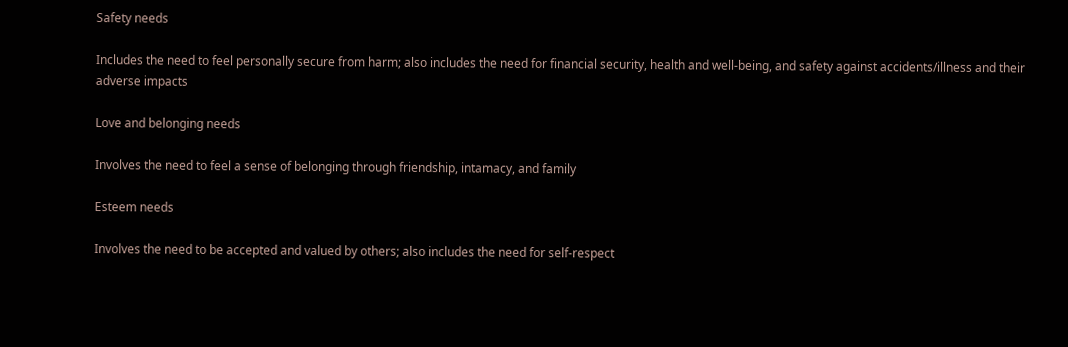Safety needs

Includes the need to feel personally secure from harm; also includes the need for financial security, health and well-being, and safety against accidents/illness and their adverse impacts

Love and belonging needs

Involves the need to feel a sense of belonging through friendship, intamacy, and family

Esteem needs

Involves the need to be accepted and valued by others; also includes the need for self-respect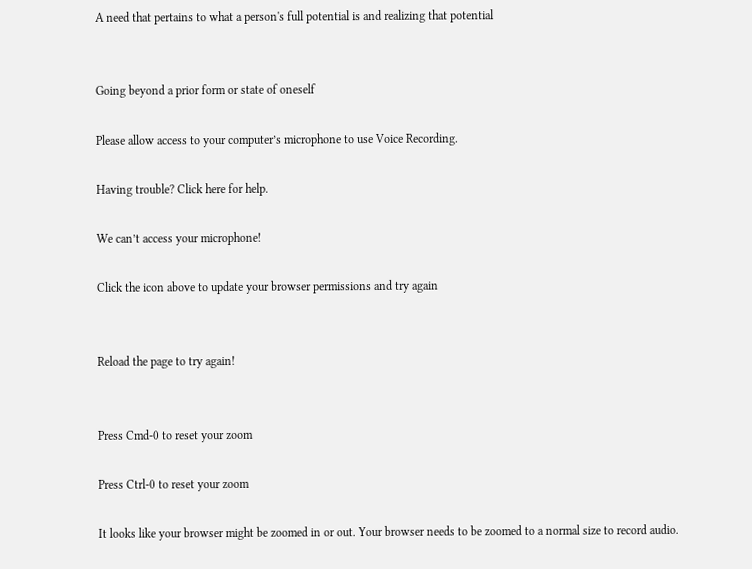A need that pertains to what a person's full potential is and realizing that potential


Going beyond a prior form or state of oneself

Please allow access to your computer’s microphone to use Voice Recording.

Having trouble? Click here for help.

We can’t access your microphone!

Click the icon above to update your browser permissions and try again


Reload the page to try again!


Press Cmd-0 to reset your zoom

Press Ctrl-0 to reset your zoom

It looks like your browser might be zoomed in or out. Your browser needs to be zoomed to a normal size to record audio.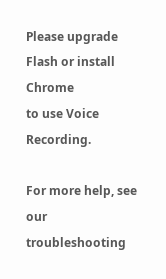Please upgrade Flash or install Chrome
to use Voice Recording.

For more help, see our troubleshooting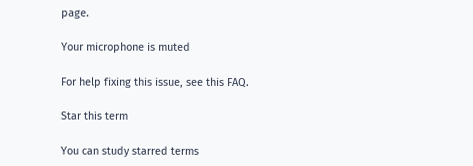page.

Your microphone is muted

For help fixing this issue, see this FAQ.

Star this term

You can study starred terms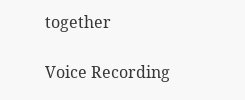together

Voice Recording